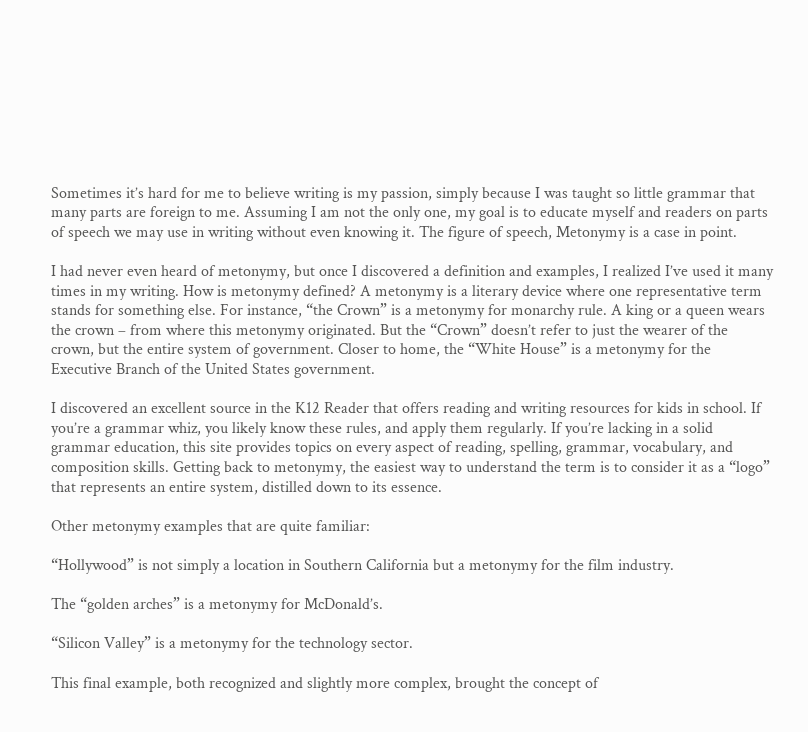Sometimes it’s hard for me to believe writing is my passion, simply because I was taught so little grammar that many parts are foreign to me. Assuming I am not the only one, my goal is to educate myself and readers on parts of speech we may use in writing without even knowing it. The figure of speech, Metonymy is a case in point.

I had never even heard of metonymy, but once I discovered a definition and examples, I realized I’ve used it many times in my writing. How is metonymy defined? A metonymy is a literary device where one representative term stands for something else. For instance, “the Crown” is a metonymy for monarchy rule. A king or a queen wears the crown – from where this metonymy originated. But the “Crown” doesn’t refer to just the wearer of the crown, but the entire system of government. Closer to home, the “White House” is a metonymy for the Executive Branch of the United States government.

I discovered an excellent source in the K12 Reader that offers reading and writing resources for kids in school. If you’re a grammar whiz, you likely know these rules, and apply them regularly. If you’re lacking in a solid grammar education, this site provides topics on every aspect of reading, spelling, grammar, vocabulary, and composition skills. Getting back to metonymy, the easiest way to understand the term is to consider it as a “logo” that represents an entire system, distilled down to its essence.

Other metonymy examples that are quite familiar:

“Hollywood” is not simply a location in Southern California but a metonymy for the film industry.

The “golden arches” is a metonymy for McDonald’s.

“Silicon Valley” is a metonymy for the technology sector.

This final example, both recognized and slightly more complex, brought the concept of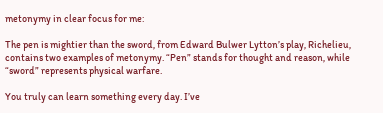metonymy in clear focus for me:

The pen is mightier than the sword, from Edward Bulwer Lytton’s play, Richelieu, contains two examples of metonymy. “Pen” stands for thought and reason, while “sword” represents physical warfare.

You truly can learn something every day. I’ve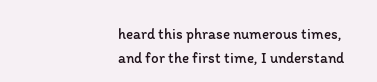heard this phrase numerous times, and for the first time, I understand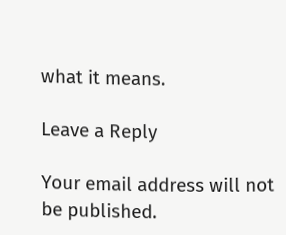what it means.

Leave a Reply

Your email address will not be published.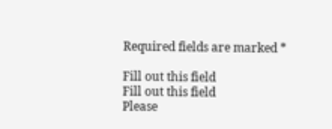Required fields are marked *

Fill out this field
Fill out this field
Please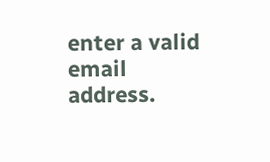enter a valid email address.